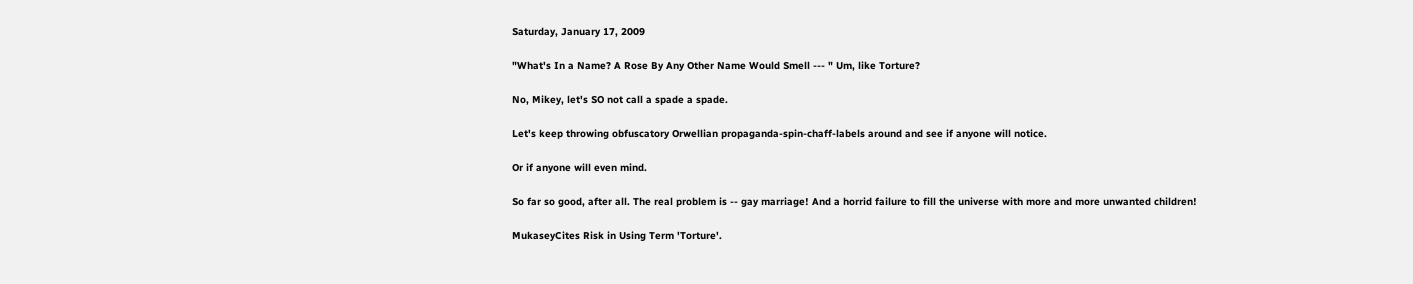Saturday, January 17, 2009

"What's In a Name? A Rose By Any Other Name Would Smell --- " Um, like Torture?

No, Mikey, let's SO not call a spade a spade.

Let's keep throwing obfuscatory Orwellian propaganda-spin-chaff-labels around and see if anyone will notice.

Or if anyone will even mind.

So far so good, after all. The real problem is -- gay marriage! And a horrid failure to fill the universe with more and more unwanted children!

MukaseyCites Risk in Using Term 'Torture'.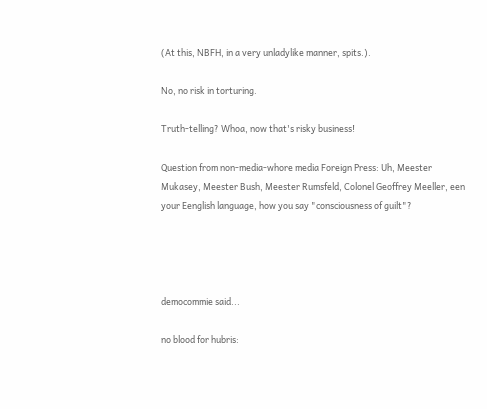(At this, NBFH, in a very unladylike manner, spits.).

No, no risk in torturing.

Truth-telling? Whoa, now that's risky business!

Question from non-media-whore media Foreign Press: Uh, Meester Mukasey, Meester Bush, Meester Rumsfeld, Colonel Geoffrey Meeller, een your Eenglish language, how you say "consciousness of guilt"?




democommie said...

no blood for hubris: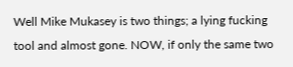Well Mike Mukasey is two things; a lying fucking tool and almost gone. NOW, if only the same two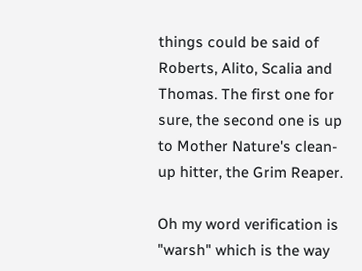things could be said of Roberts, Alito, Scalia and Thomas. The first one for sure, the second one is up to Mother Nature's clean-up hitter, the Grim Reaper.

Oh my word verification is "warsh" which is the way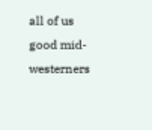all of us good mid-westerners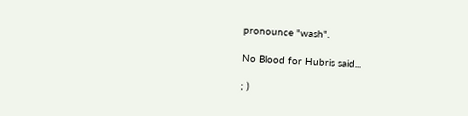pronounce "wash".

No Blood for Hubris said...

; )